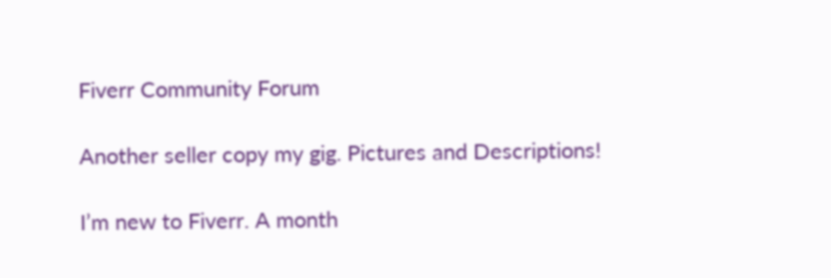Fiverr Community Forum

Another seller copy my gig. Pictures and Descriptions!

I’m new to Fiverr. A month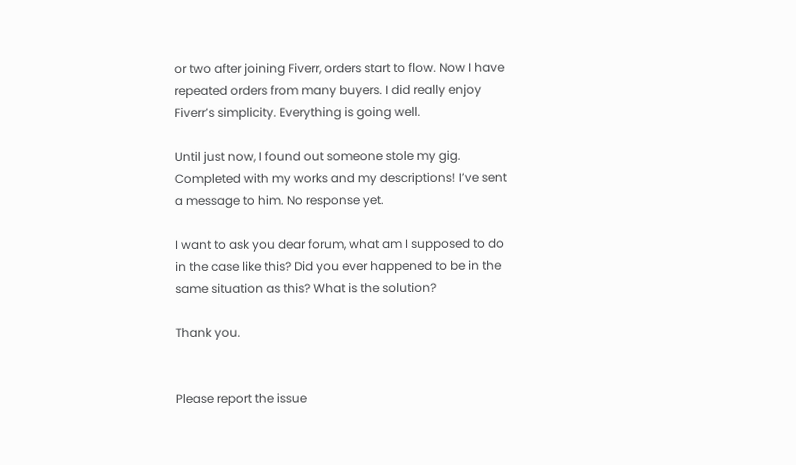or two after joining Fiverr, orders start to flow. Now I have repeated orders from many buyers. I did really enjoy Fiverr’s simplicity. Everything is going well.

Until just now, I found out someone stole my gig. Completed with my works and my descriptions! I’ve sent a message to him. No response yet.

I want to ask you dear forum, what am I supposed to do in the case like this? Did you ever happened to be in the same situation as this? What is the solution?

Thank you.


Please report the issue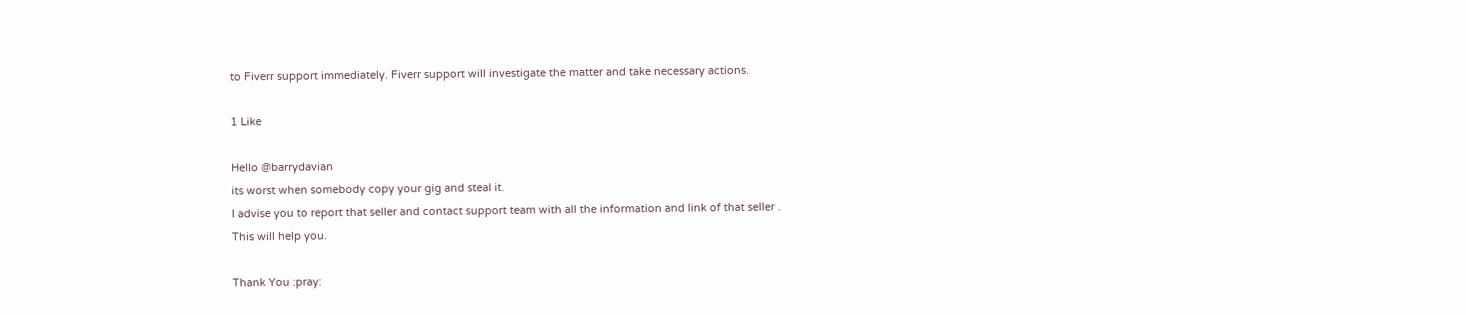to Fiverr support immediately. Fiverr support will investigate the matter and take necessary actions.

1 Like

Hello @barrydavian
its worst when somebody copy your gig and steal it.
I advise you to report that seller and contact support team with all the information and link of that seller .
This will help you.

Thank You :pray: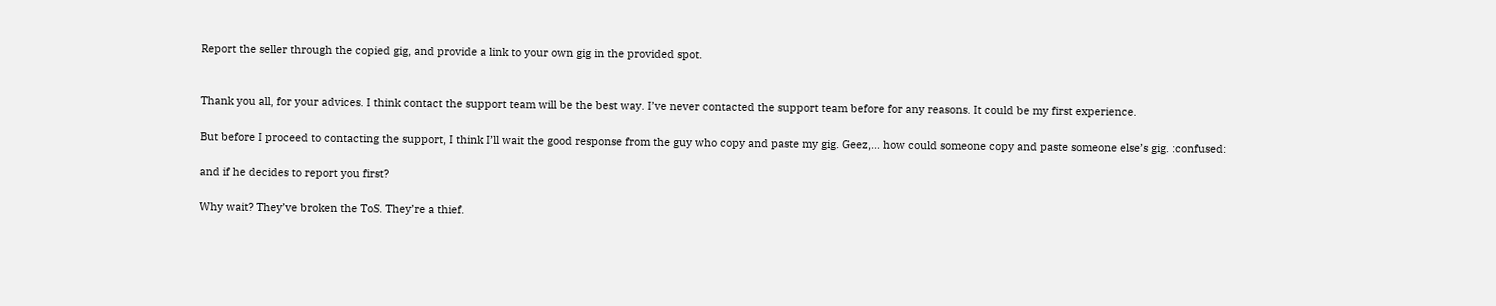Report the seller through the copied gig, and provide a link to your own gig in the provided spot.


Thank you all, for your advices. I think contact the support team will be the best way. I’ve never contacted the support team before for any reasons. It could be my first experience.

But before I proceed to contacting the support, I think I’ll wait the good response from the guy who copy and paste my gig. Geez,… how could someone copy and paste someone else’s gig. :confused:

and if he decides to report you first?

Why wait? They’ve broken the ToS. They’re a thief.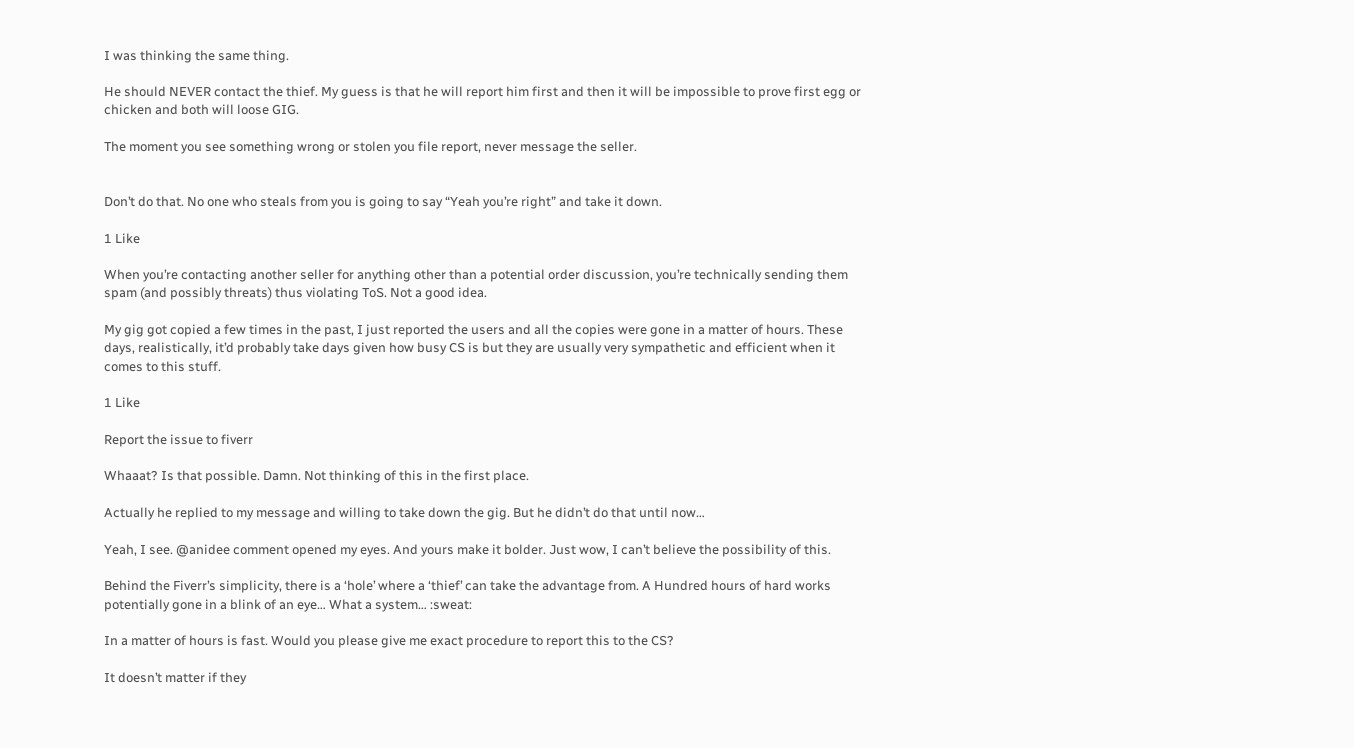I was thinking the same thing.

He should NEVER contact the thief. My guess is that he will report him first and then it will be impossible to prove first egg or chicken and both will loose GIG.

The moment you see something wrong or stolen you file report, never message the seller.


Don’t do that. No one who steals from you is going to say “Yeah you’re right” and take it down.

1 Like

When you’re contacting another seller for anything other than a potential order discussion, you’re technically sending them spam (and possibly threats) thus violating ToS. Not a good idea.

My gig got copied a few times in the past, I just reported the users and all the copies were gone in a matter of hours. These days, realistically, it’d probably take days given how busy CS is but they are usually very sympathetic and efficient when it comes to this stuff.

1 Like

Report the issue to fiverr

Whaaat? Is that possible. Damn. Not thinking of this in the first place.

Actually he replied to my message and willing to take down the gig. But he didn’t do that until now…

Yeah, I see. @anidee comment opened my eyes. And yours make it bolder. Just wow, I can’t believe the possibility of this.

Behind the Fiverr’s simplicity, there is a ‘hole’ where a ‘thief’ can take the advantage from. A Hundred hours of hard works potentially gone in a blink of an eye… What a system… :sweat:

In a matter of hours is fast. Would you please give me exact procedure to report this to the CS?

It doesn’t matter if they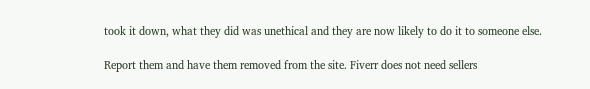took it down, what they did was unethical and they are now likely to do it to someone else.

Report them and have them removed from the site. Fiverr does not need sellers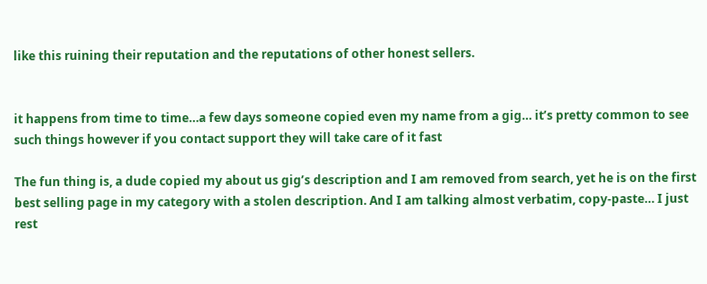like this ruining their reputation and the reputations of other honest sellers.


it happens from time to time…a few days someone copied even my name from a gig… it’s pretty common to see such things however if you contact support they will take care of it fast

The fun thing is, a dude copied my about us gig’s description and I am removed from search, yet he is on the first best selling page in my category with a stolen description. And I am talking almost verbatim, copy-paste… I just rest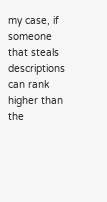my case, if someone that steals descriptions can rank higher than the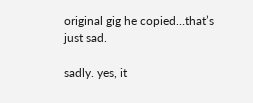original gig he copied…that’s just sad.

sadly. yes, it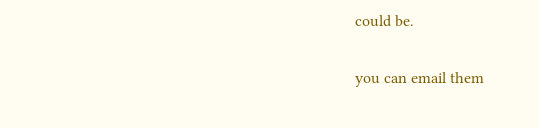could be.

you can email them